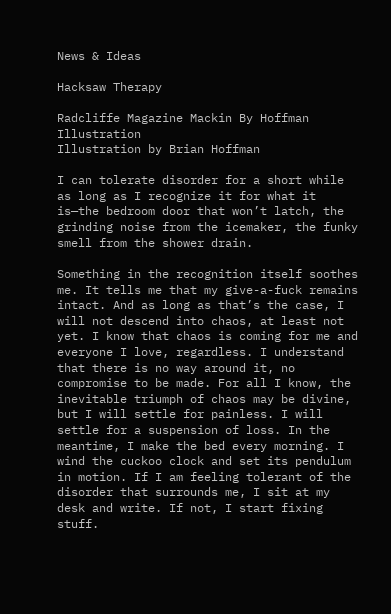News & Ideas

Hacksaw Therapy

Radcliffe Magazine Mackin By Hoffman Illustration
Illustration by Brian Hoffman

I can tolerate disorder for a short while as long as I recognize it for what it is—the bedroom door that won’t latch, the grinding noise from the icemaker, the funky smell from the shower drain.

Something in the recognition itself soothes me. It tells me that my give-a-fuck remains intact. And as long as that’s the case, I will not descend into chaos, at least not yet. I know that chaos is coming for me and everyone I love, regardless. I understand that there is no way around it, no compromise to be made. For all I know, the inevitable triumph of chaos may be divine, but I will settle for painless. I will settle for a suspension of loss. In the meantime, I make the bed every morning. I wind the cuckoo clock and set its pendulum in motion. If I am feeling tolerant of the disorder that surrounds me, I sit at my desk and write. If not, I start fixing stuff.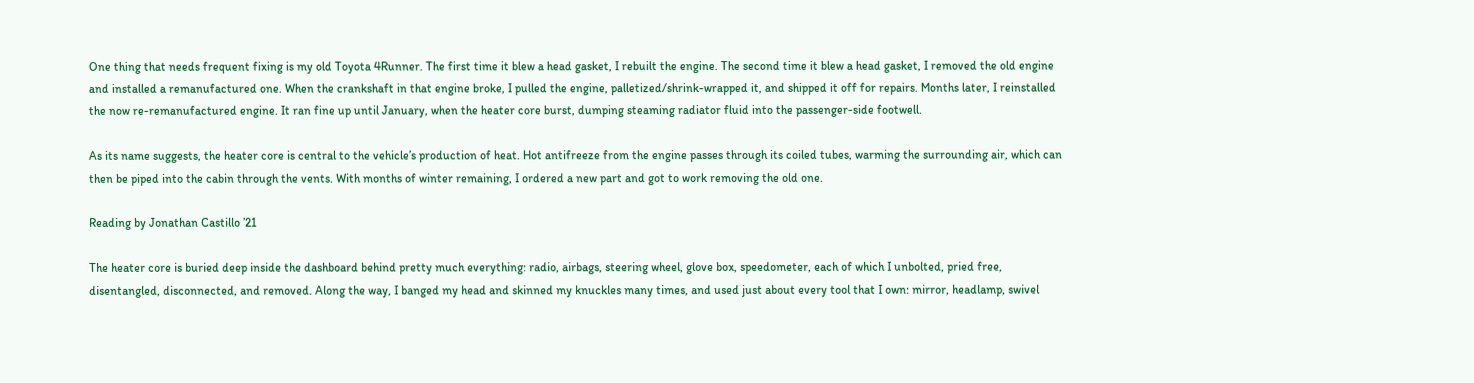One thing that needs frequent fixing is my old Toyota 4Runner. The first time it blew a head gasket, I rebuilt the engine. The second time it blew a head gasket, I removed the old engine and installed a remanufactured one. When the crankshaft in that engine broke, I pulled the engine, palletized/shrink-wrapped it, and shipped it off for repairs. Months later, I reinstalled the now re-remanufactured engine. It ran fine up until January, when the heater core burst, dumping steaming radiator fluid into the passenger-side footwell.

As its name suggests, the heater core is central to the vehicle’s production of heat. Hot antifreeze from the engine passes through its coiled tubes, warming the surrounding air, which can then be piped into the cabin through the vents. With months of winter remaining, I ordered a new part and got to work removing the old one.

Reading by Jonathan Castillo ’21

The heater core is buried deep inside the dashboard behind pretty much everything: radio, airbags, steering wheel, glove box, speedometer, each of which I unbolted, pried free, disentangled, disconnected, and removed. Along the way, I banged my head and skinned my knuckles many times, and used just about every tool that I own: mirror, headlamp, swivel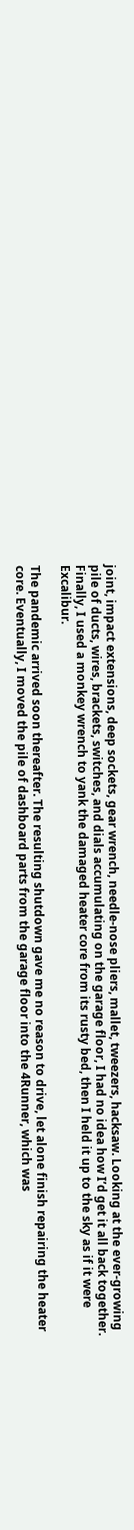joint, impact extensions, deep sockets, gear wrench, needle-nose pliers, mallet, tweezers, hacksaw. Looking at the ever-growing pile of ducts, wires, brackets, switches, and dials accumulating on the garage floor, I had no idea how I’d get it all back together. Finally, I used a monkey wrench to yank the damaged heater core from its rusty bed, then I held it up to the sky as if it were Excalibur.

The pandemic arrived soon thereafter. The resulting shutdown gave me no reason to drive, let alone finish repairing the heater core. Eventually, I moved the pile of dashboard parts from the garage floor into the 4Runner, which was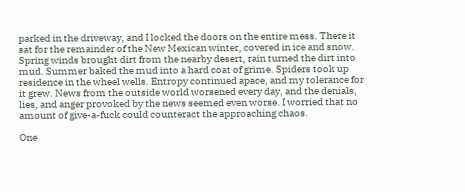parked in the driveway, and I locked the doors on the entire mess. There it sat for the remainder of the New Mexican winter, covered in ice and snow. Spring winds brought dirt from the nearby desert, rain turned the dirt into mud. Summer baked the mud into a hard coat of grime. Spiders took up residence in the wheel wells. Entropy continued apace, and my tolerance for it grew. News from the outside world worsened every day, and the denials, lies, and anger provoked by the news seemed even worse. I worried that no amount of give-a-fuck could counteract the approaching chaos.

One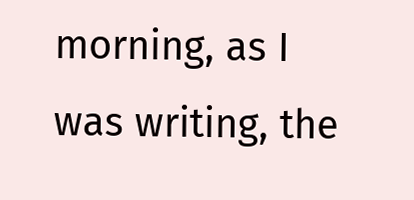morning, as I was writing, the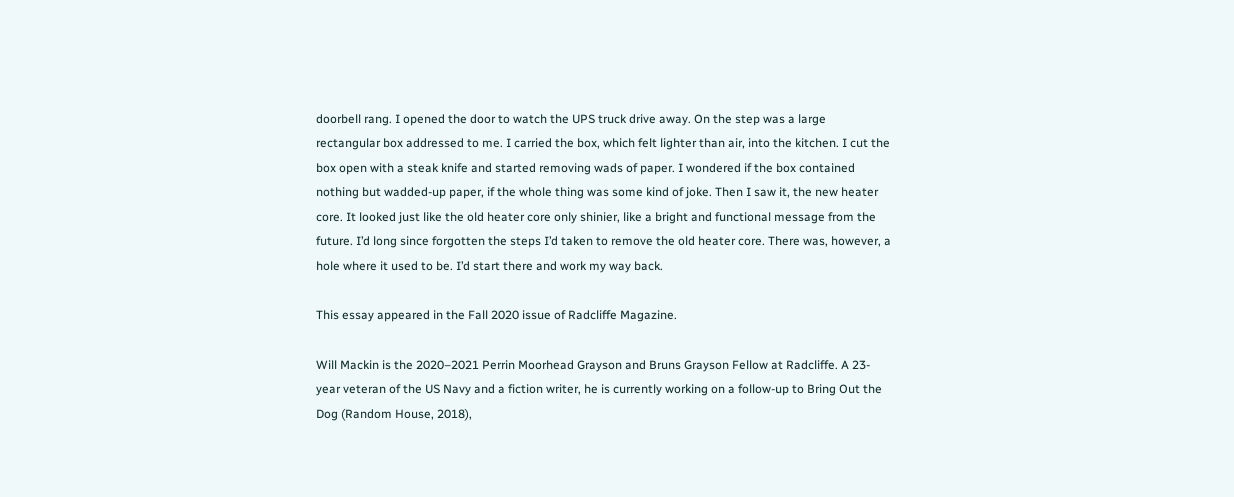doorbell rang. I opened the door to watch the UPS truck drive away. On the step was a large rectangular box addressed to me. I carried the box, which felt lighter than air, into the kitchen. I cut the box open with a steak knife and started removing wads of paper. I wondered if the box contained nothing but wadded-up paper, if the whole thing was some kind of joke. Then I saw it, the new heater core. It looked just like the old heater core only shinier, like a bright and functional message from the future. I’d long since forgotten the steps I’d taken to remove the old heater core. There was, however, a hole where it used to be. I’d start there and work my way back.

This essay appeared in the Fall 2020 issue of Radcliffe Magazine.

Will Mackin is the 2020–2021 Perrin Moorhead Grayson and Bruns Grayson Fellow at Radcliffe. A 23-year veteran of the US Navy and a fiction writer, he is currently working on a follow-up to Bring Out the Dog (Random House, 2018),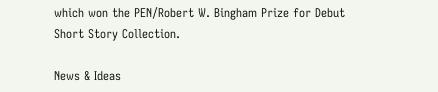which won the PEN/Robert W. Bingham Prize for Debut Short Story Collection.

News & Ideas